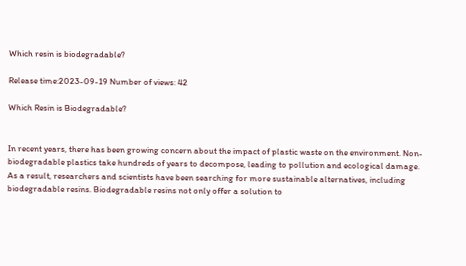Which resin is biodegradable?

Release time:2023-09-19 Number of views: 42

Which Resin is Biodegradable?


In recent years, there has been growing concern about the impact of plastic waste on the environment. Non-biodegradable plastics take hundreds of years to decompose, leading to pollution and ecological damage. As a result, researchers and scientists have been searching for more sustainable alternatives, including biodegradable resins. Biodegradable resins not only offer a solution to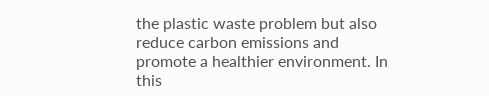the plastic waste problem but also reduce carbon emissions and promote a healthier environment. In this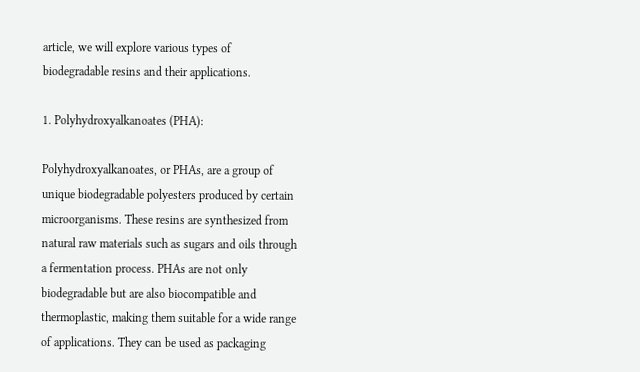article, we will explore various types of biodegradable resins and their applications.

1. Polyhydroxyalkanoates (PHA):

Polyhydroxyalkanoates, or PHAs, are a group of unique biodegradable polyesters produced by certain microorganisms. These resins are synthesized from natural raw materials such as sugars and oils through a fermentation process. PHAs are not only biodegradable but are also biocompatible and thermoplastic, making them suitable for a wide range of applications. They can be used as packaging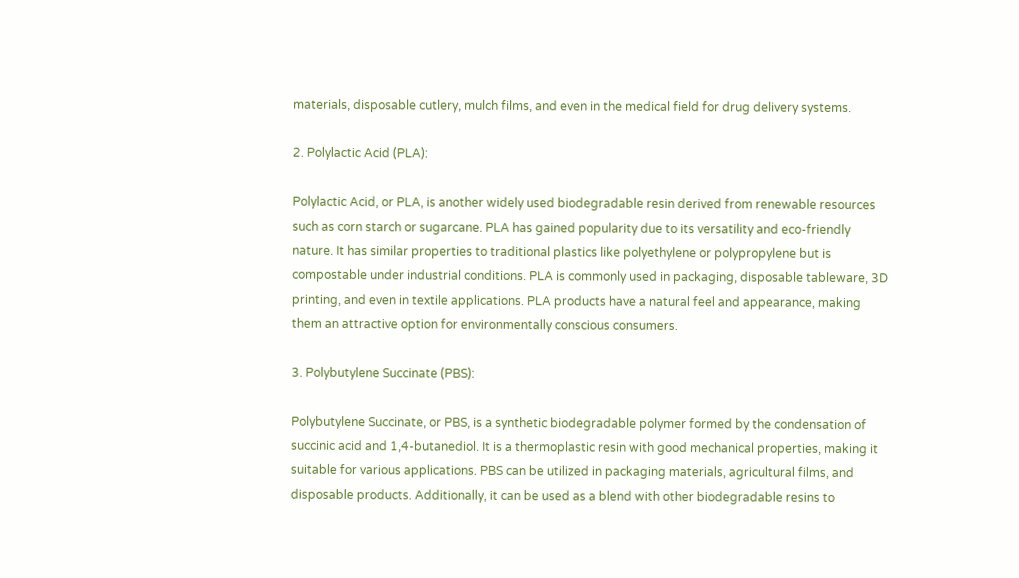materials, disposable cutlery, mulch films, and even in the medical field for drug delivery systems.

2. Polylactic Acid (PLA):

Polylactic Acid, or PLA, is another widely used biodegradable resin derived from renewable resources such as corn starch or sugarcane. PLA has gained popularity due to its versatility and eco-friendly nature. It has similar properties to traditional plastics like polyethylene or polypropylene but is compostable under industrial conditions. PLA is commonly used in packaging, disposable tableware, 3D printing, and even in textile applications. PLA products have a natural feel and appearance, making them an attractive option for environmentally conscious consumers.

3. Polybutylene Succinate (PBS):

Polybutylene Succinate, or PBS, is a synthetic biodegradable polymer formed by the condensation of succinic acid and 1,4-butanediol. It is a thermoplastic resin with good mechanical properties, making it suitable for various applications. PBS can be utilized in packaging materials, agricultural films, and disposable products. Additionally, it can be used as a blend with other biodegradable resins to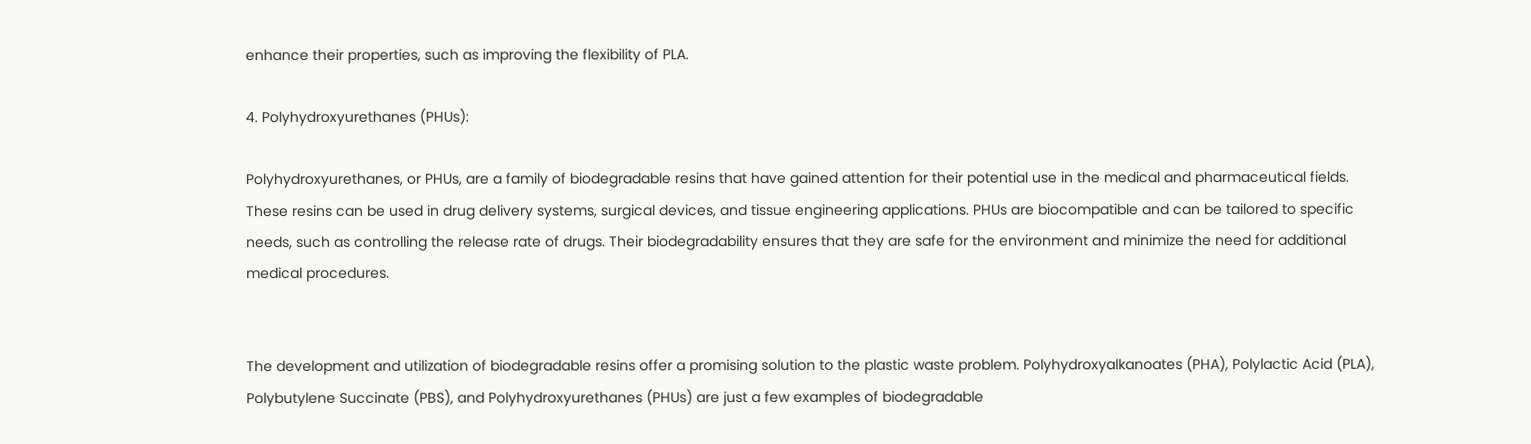enhance their properties, such as improving the flexibility of PLA.

4. Polyhydroxyurethanes (PHUs):

Polyhydroxyurethanes, or PHUs, are a family of biodegradable resins that have gained attention for their potential use in the medical and pharmaceutical fields. These resins can be used in drug delivery systems, surgical devices, and tissue engineering applications. PHUs are biocompatible and can be tailored to specific needs, such as controlling the release rate of drugs. Their biodegradability ensures that they are safe for the environment and minimize the need for additional medical procedures.


The development and utilization of biodegradable resins offer a promising solution to the plastic waste problem. Polyhydroxyalkanoates (PHA), Polylactic Acid (PLA), Polybutylene Succinate (PBS), and Polyhydroxyurethanes (PHUs) are just a few examples of biodegradable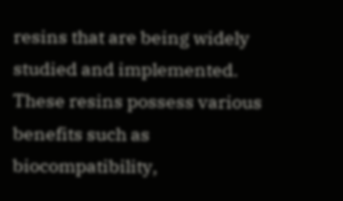resins that are being widely studied and implemented. These resins possess various benefits such as biocompatibility,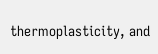thermoplasticity, and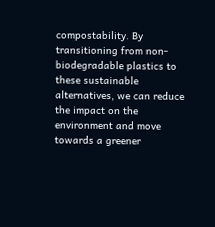compostability. By transitioning from non-biodegradable plastics to these sustainable alternatives, we can reduce the impact on the environment and move towards a greener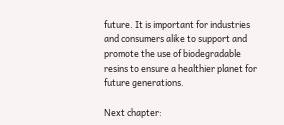future. It is important for industries and consumers alike to support and promote the use of biodegradable resins to ensure a healthier planet for future generations.

Next chapter: